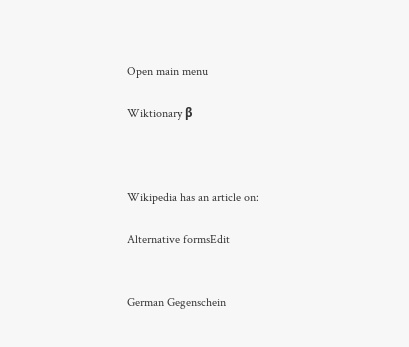Open main menu

Wiktionary β



Wikipedia has an article on:

Alternative formsEdit


German Gegenschein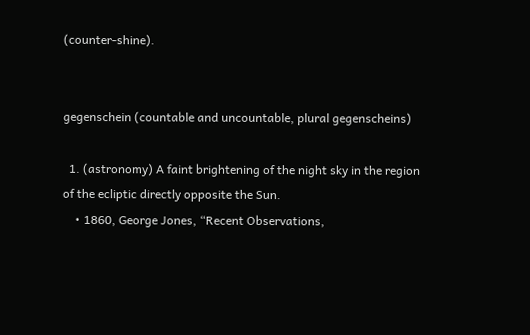(counter-shine).


gegenschein (countable and uncountable, plural gegenscheins)

  1. (astronomy) A faint brightening of the night sky in the region of the ecliptic directly opposite the Sun.
    • 1860, George Jones, “Recent Observations,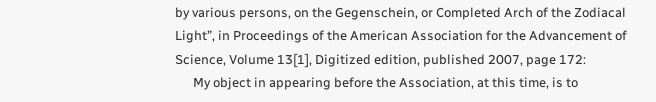by various persons, on the Gegenschein, or Completed Arch of the Zodiacal Light”, in Proceedings of the American Association for the Advancement of Science, Volume 13[1], Digitized edition, published 2007, page 172:
      My object in appearing before the Association, at this time, is to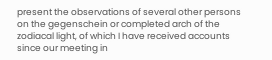present the observations of several other persons on the gegenschein or completed arch of the zodiacal light, of which I have received accounts since our meeting in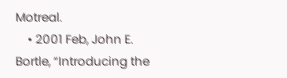Motreal.
    • 2001 Feb, John E. Bortle, “Introducing the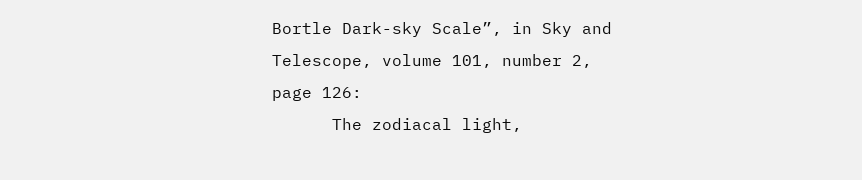Bortle Dark-sky Scale”, in Sky and Telescope, volume 101, number 2, page 126:
      The zodiacal light,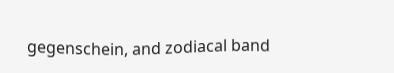gegenschein, and zodiacal band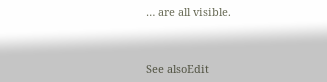… are all visible.



See alsoEdit